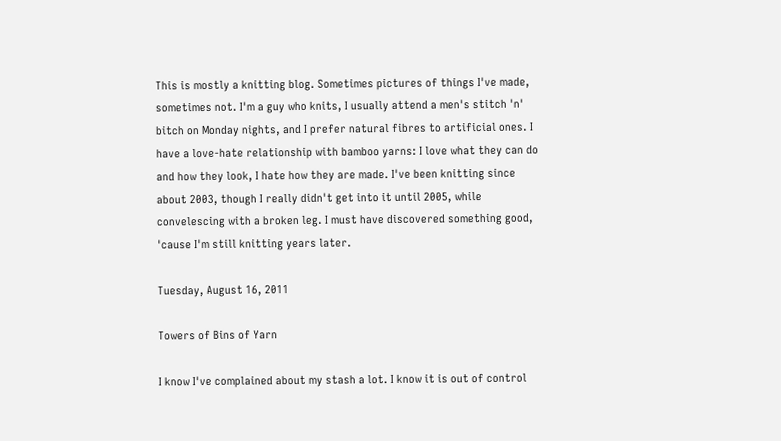This is mostly a knitting blog. Sometimes pictures of things I've made, sometimes not. I'm a guy who knits, I usually attend a men's stitch 'n' bitch on Monday nights, and I prefer natural fibres to artificial ones. I have a love-hate relationship with bamboo yarns: I love what they can do and how they look, I hate how they are made. I've been knitting since about 2003, though I really didn't get into it until 2005, while convelescing with a broken leg. I must have discovered something good, 'cause I'm still knitting years later.

Tuesday, August 16, 2011

Towers of Bins of Yarn

I know I've complained about my stash a lot. I know it is out of control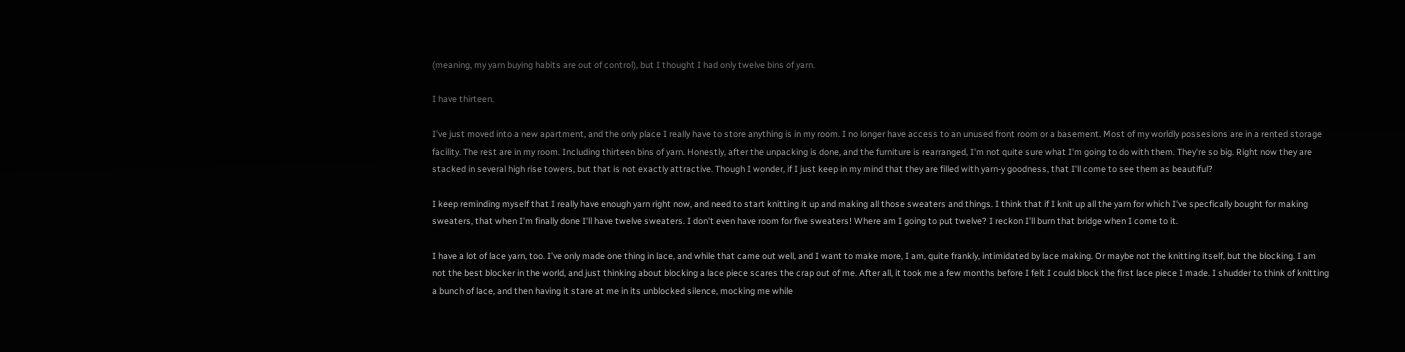(meaning, my yarn buying habits are out of control), but I thought I had only twelve bins of yarn.

I have thirteen.

I've just moved into a new apartment, and the only place I really have to store anything is in my room. I no longer have access to an unused front room or a basement. Most of my worldly possesions are in a rented storage facility. The rest are in my room. Including thirteen bins of yarn. Honestly, after the unpacking is done, and the furniture is rearranged, I'm not quite sure what I'm going to do with them. They're so big. Right now they are stacked in several high rise towers, but that is not exactly attractive. Though I wonder, if I just keep in my mind that they are filled with yarn-y goodness, that I'll come to see them as beautiful?

I keep reminding myself that I really have enough yarn right now, and need to start knitting it up and making all those sweaters and things. I think that if I knit up all the yarn for which I've specfically bought for making sweaters, that when I'm finally done I'll have twelve sweaters. I don't even have room for five sweaters! Where am I going to put twelve? I reckon I'll burn that bridge when I come to it.

I have a lot of lace yarn, too. I've only made one thing in lace, and while that came out well, and I want to make more, I am, quite frankly, intimidated by lace making. Or maybe not the knitting itself, but the blocking. I am not the best blocker in the world, and just thinking about blocking a lace piece scares the crap out of me. After all, it took me a few months before I felt I could block the first lace piece I made. I shudder to think of knitting a bunch of lace, and then having it stare at me in its unblocked silence, mocking me while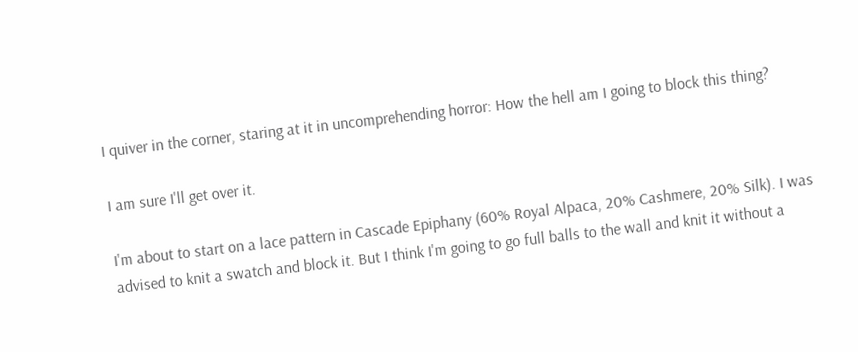I quiver in the corner, staring at it in uncomprehending horror: How the hell am I going to block this thing?

I am sure I'll get over it.

I'm about to start on a lace pattern in Cascade Epiphany (60% Royal Alpaca, 20% Cashmere, 20% Silk). I was advised to knit a swatch and block it. But I think I'm going to go full balls to the wall and knit it without a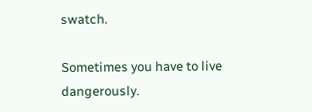swatch.

Sometimes you have to live dangerously.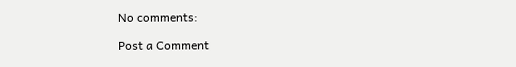No comments:

Post a Comment